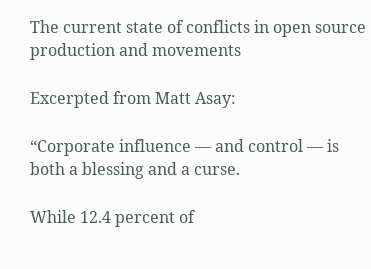The current state of conflicts in open source production and movements

Excerpted from Matt Asay:

“Corporate influence — and control — is both a blessing and a curse.

While 12.4 percent of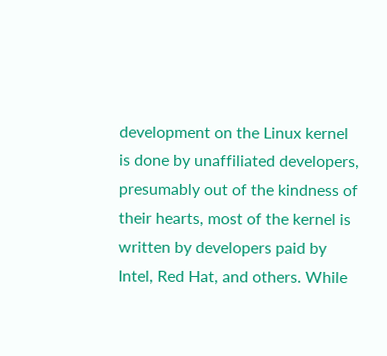development on the Linux kernel is done by unaffiliated developers, presumably out of the kindness of their hearts, most of the kernel is written by developers paid by Intel, Red Hat, and others. While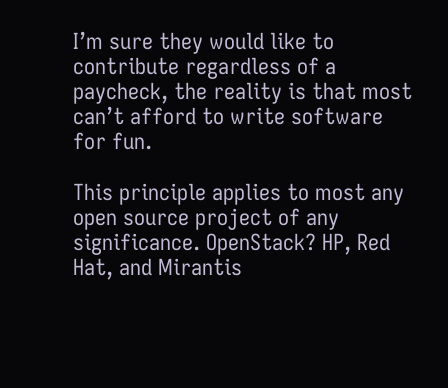I’m sure they would like to contribute regardless of a paycheck, the reality is that most can’t afford to write software for fun.

This principle applies to most any open source project of any significance. OpenStack? HP, Red Hat, and Mirantis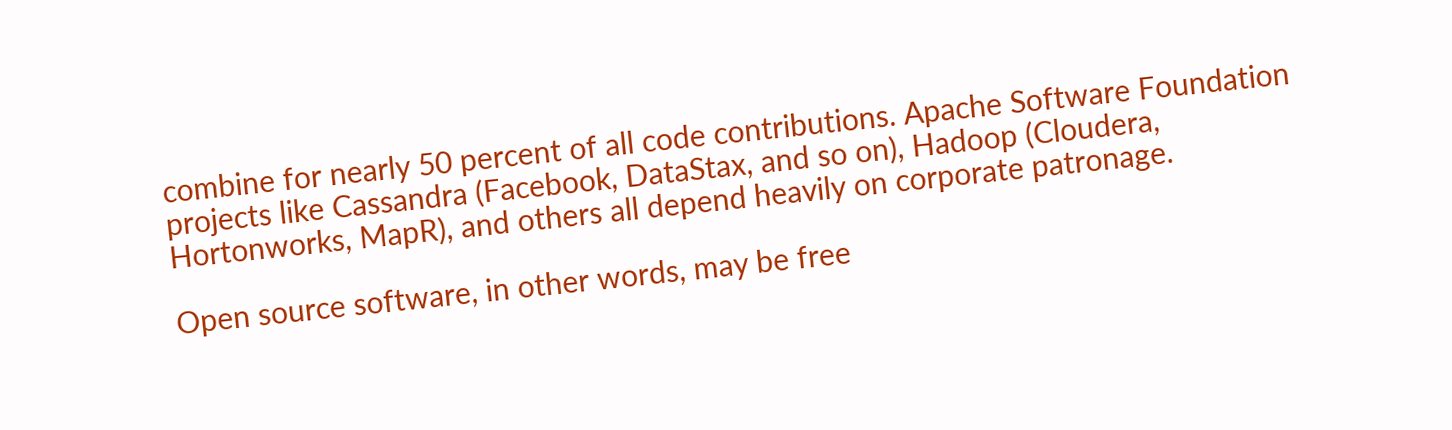combine for nearly 50 percent of all code contributions. Apache Software Foundation projects like Cassandra (Facebook, DataStax, and so on), Hadoop (Cloudera, Hortonworks, MapR), and others all depend heavily on corporate patronage.

Open source software, in other words, may be free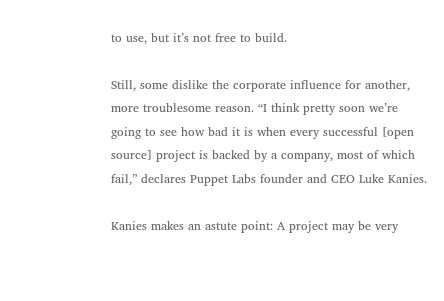to use, but it’s not free to build.

Still, some dislike the corporate influence for another, more troublesome reason. “I think pretty soon we’re going to see how bad it is when every successful [open source] project is backed by a company, most of which fail,” declares Puppet Labs founder and CEO Luke Kanies.

Kanies makes an astute point: A project may be very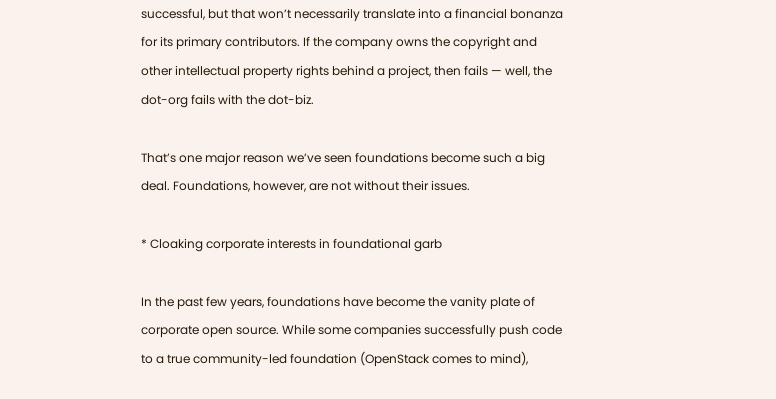successful, but that won’t necessarily translate into a financial bonanza for its primary contributors. If the company owns the copyright and other intellectual property rights behind a project, then fails — well, the dot-org fails with the dot-biz.

That’s one major reason we’ve seen foundations become such a big deal. Foundations, however, are not without their issues.

* Cloaking corporate interests in foundational garb

In the past few years, foundations have become the vanity plate of corporate open source. While some companies successfully push code to a true community-led foundation (OpenStack comes to mind),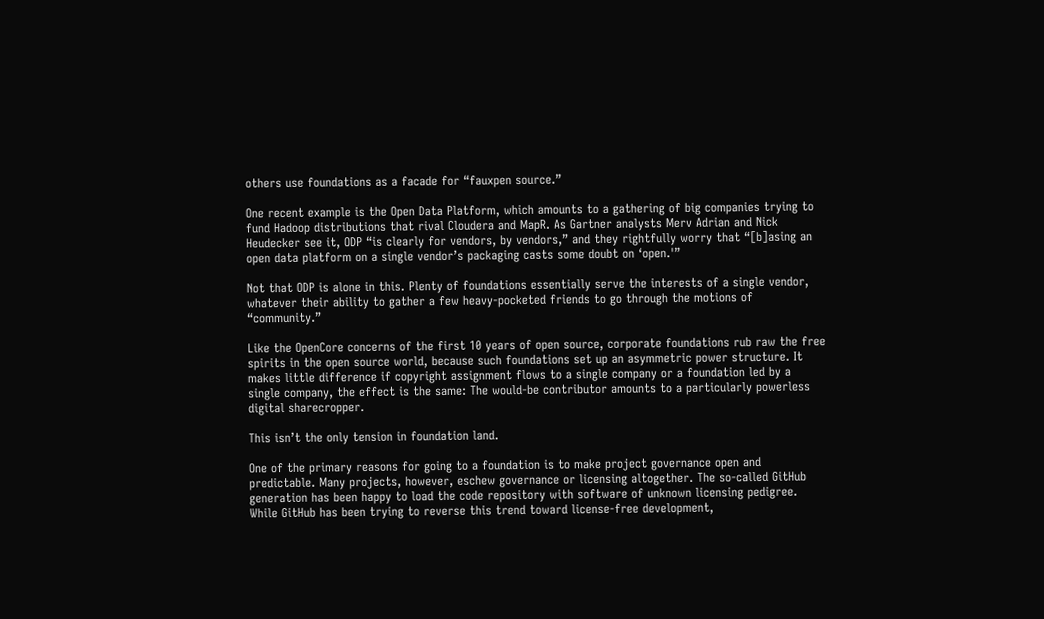others use foundations as a facade for “fauxpen source.”

One recent example is the Open Data Platform, which amounts to a gathering of big companies trying to fund Hadoop distributions that rival Cloudera and MapR. As Gartner analysts Merv Adrian and Nick Heudecker see it, ODP “is clearly for vendors, by vendors,” and they rightfully worry that “[b]asing an open data platform on a single vendor’s packaging casts some doubt on ‘open.'”

Not that ODP is alone in this. Plenty of foundations essentially serve the interests of a single vendor, whatever their ability to gather a few heavy-pocketed friends to go through the motions of “community.”

Like the OpenCore concerns of the first 10 years of open source, corporate foundations rub raw the free spirits in the open source world, because such foundations set up an asymmetric power structure. It makes little difference if copyright assignment flows to a single company or a foundation led by a single company, the effect is the same: The would-be contributor amounts to a particularly powerless digital sharecropper.

This isn’t the only tension in foundation land.

One of the primary reasons for going to a foundation is to make project governance open and predictable. Many projects, however, eschew governance or licensing altogether. The so-called GitHub generation has been happy to load the code repository with software of unknown licensing pedigree. While GitHub has been trying to reverse this trend toward license-free development,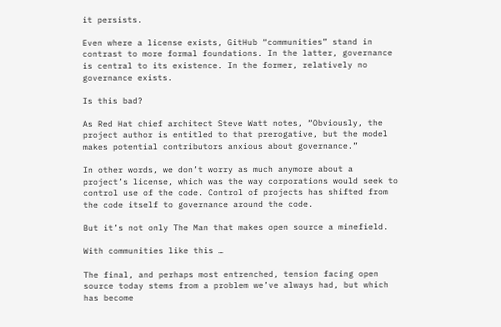it persists.

Even where a license exists, GitHub “communities” stand in contrast to more formal foundations. In the latter, governance is central to its existence. In the former, relatively no governance exists.

Is this bad?

As Red Hat chief architect Steve Watt notes, “Obviously, the project author is entitled to that prerogative, but the model makes potential contributors anxious about governance.”

In other words, we don’t worry as much anymore about a project’s license, which was the way corporations would seek to control use of the code. Control of projects has shifted from the code itself to governance around the code.

But it’s not only The Man that makes open source a minefield.

With communities like this …

The final, and perhaps most entrenched, tension facing open source today stems from a problem we’ve always had, but which has become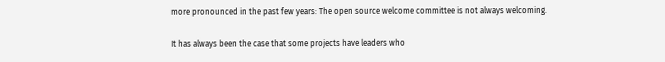more pronounced in the past few years: The open source welcome committee is not always welcoming.

It has always been the case that some projects have leaders who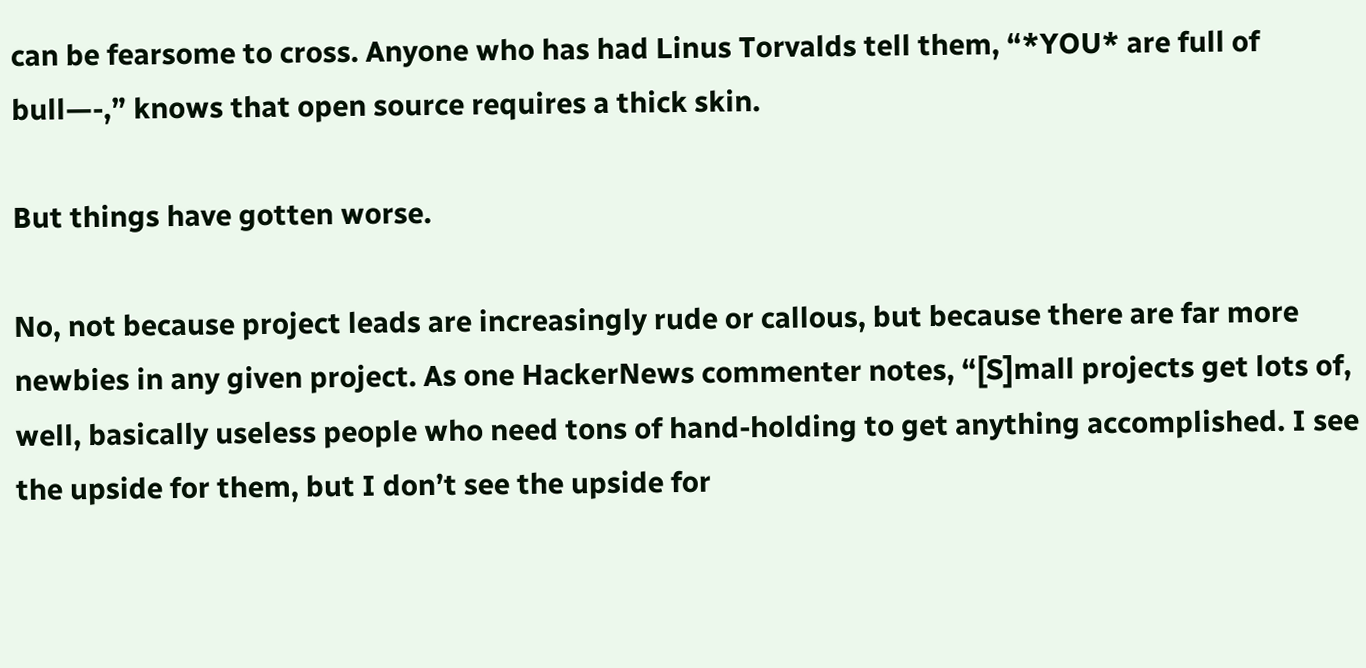can be fearsome to cross. Anyone who has had Linus Torvalds tell them, “*YOU* are full of bull—-,” knows that open source requires a thick skin.

But things have gotten worse.

No, not because project leads are increasingly rude or callous, but because there are far more newbies in any given project. As one HackerNews commenter notes, “[S]mall projects get lots of, well, basically useless people who need tons of hand-holding to get anything accomplished. I see the upside for them, but I don’t see the upside for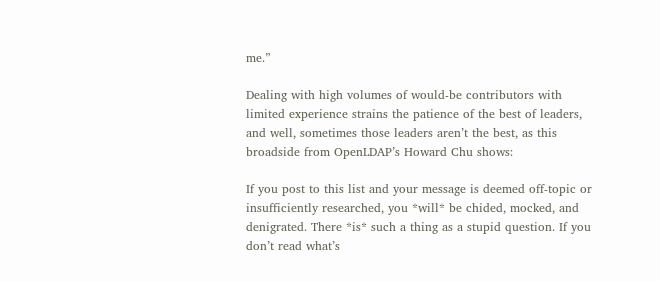me.”

Dealing with high volumes of would-be contributors with limited experience strains the patience of the best of leaders, and well, sometimes those leaders aren’t the best, as this broadside from OpenLDAP’s Howard Chu shows:

If you post to this list and your message is deemed off-topic or insufficiently researched, you *will* be chided, mocked, and denigrated. There *is* such a thing as a stupid question. If you don’t read what’s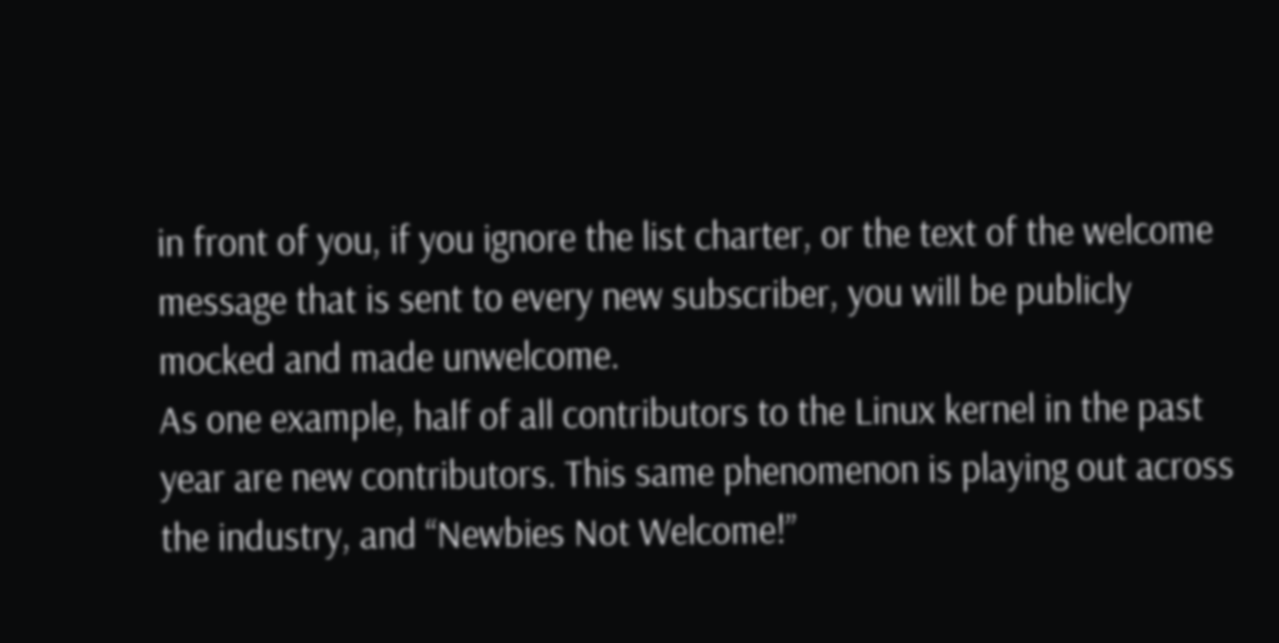in front of you, if you ignore the list charter, or the text of the welcome message that is sent to every new subscriber, you will be publicly mocked and made unwelcome.
As one example, half of all contributors to the Linux kernel in the past year are new contributors. This same phenomenon is playing out across the industry, and “Newbies Not Welcome!”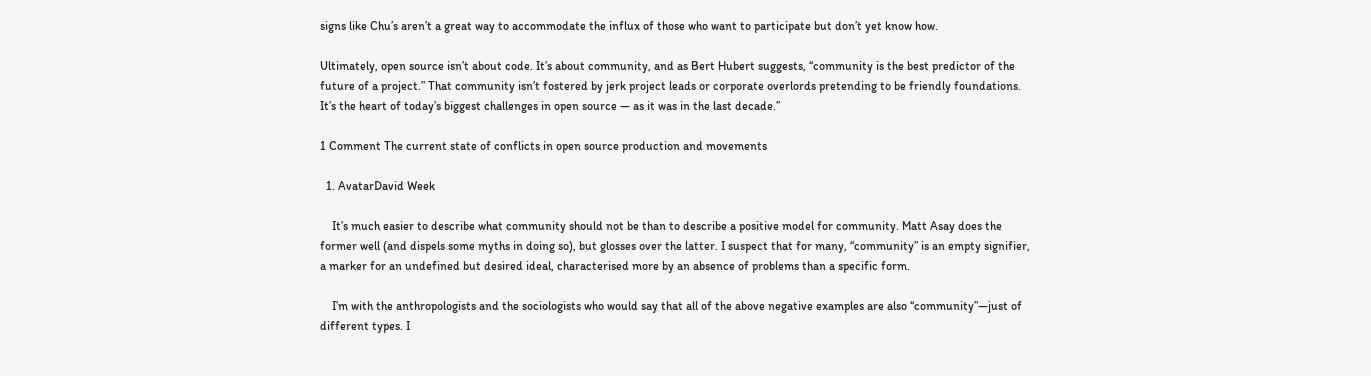signs like Chu’s aren’t a great way to accommodate the influx of those who want to participate but don’t yet know how.

Ultimately, open source isn’t about code. It’s about community, and as Bert Hubert suggests, “community is the best predictor of the future of a project.” That community isn’t fostered by jerk project leads or corporate overlords pretending to be friendly foundations. It’s the heart of today’s biggest challenges in open source — as it was in the last decade.”

1 Comment The current state of conflicts in open source production and movements

  1. AvatarDavid Week

    It’s much easier to describe what community should not be than to describe a positive model for community. Matt Asay does the former well (and dispels some myths in doing so), but glosses over the latter. I suspect that for many, “community” is an empty signifier, a marker for an undefined but desired ideal, characterised more by an absence of problems than a specific form.

    I’m with the anthropologists and the sociologists who would say that all of the above negative examples are also “community”—just of different types. I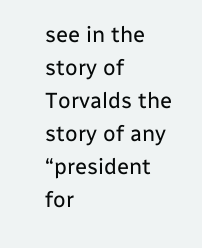see in the story of Torvalds the story of any “president for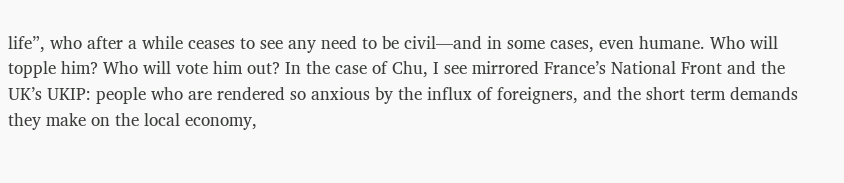life”, who after a while ceases to see any need to be civil—and in some cases, even humane. Who will topple him? Who will vote him out? In the case of Chu, I see mirrored France’s National Front and the UK’s UKIP: people who are rendered so anxious by the influx of foreigners, and the short term demands they make on the local economy,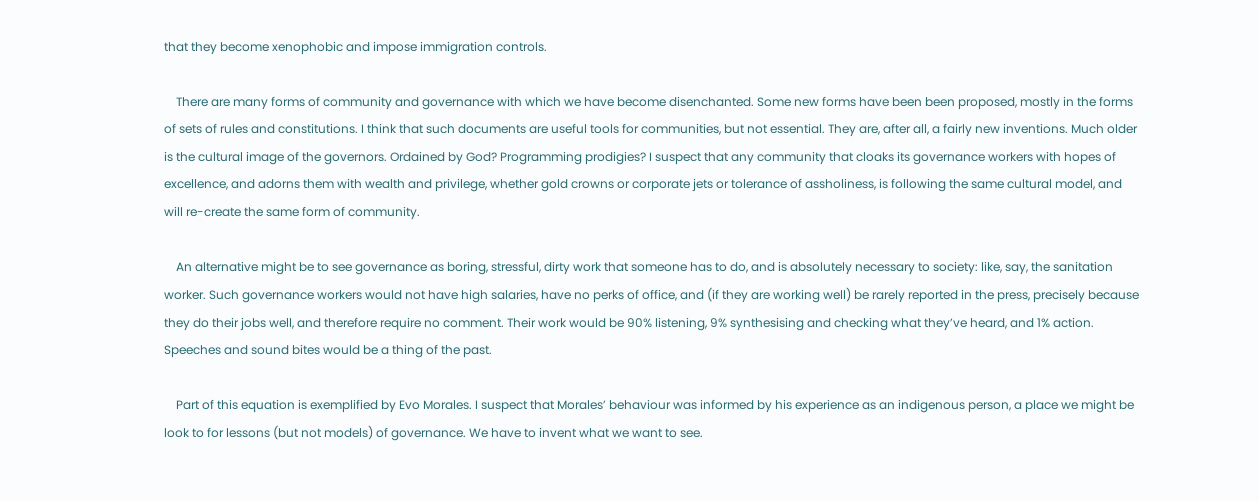that they become xenophobic and impose immigration controls.

    There are many forms of community and governance with which we have become disenchanted. Some new forms have been been proposed, mostly in the forms of sets of rules and constitutions. I think that such documents are useful tools for communities, but not essential. They are, after all, a fairly new inventions. Much older is the cultural image of the governors. Ordained by God? Programming prodigies? I suspect that any community that cloaks its governance workers with hopes of excellence, and adorns them with wealth and privilege, whether gold crowns or corporate jets or tolerance of assholiness, is following the same cultural model, and will re-create the same form of community.

    An alternative might be to see governance as boring, stressful, dirty work that someone has to do, and is absolutely necessary to society: like, say, the sanitation worker. Such governance workers would not have high salaries, have no perks of office, and (if they are working well) be rarely reported in the press, precisely because they do their jobs well, and therefore require no comment. Their work would be 90% listening, 9% synthesising and checking what they’ve heard, and 1% action. Speeches and sound bites would be a thing of the past.

    Part of this equation is exemplified by Evo Morales. I suspect that Morales’ behaviour was informed by his experience as an indigenous person, a place we might be look to for lessons (but not models) of governance. We have to invent what we want to see.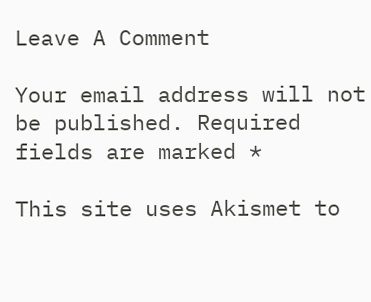Leave A Comment

Your email address will not be published. Required fields are marked *

This site uses Akismet to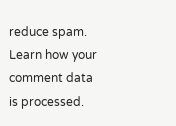reduce spam. Learn how your comment data is processed.